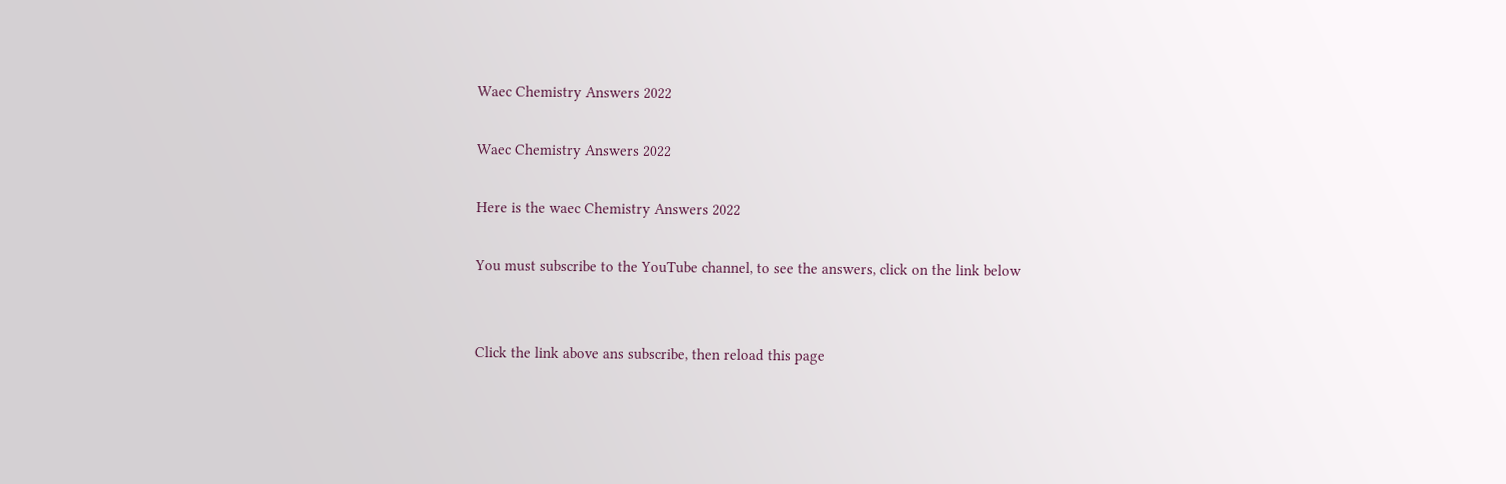Waec Chemistry Answers 2022

Waec Chemistry Answers 2022

Here is the waec Chemistry Answers 2022

You must subscribe to the YouTube channel, to see the answers, click on the link below


Click the link above ans subscribe, then reload this page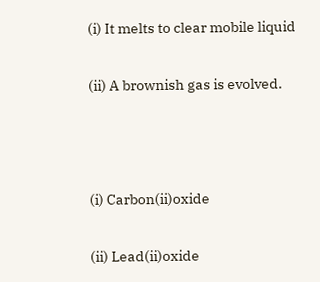(i) It melts to clear mobile liquid

(ii) A brownish gas is evolved.



(i) Carbon(ii)oxide

(ii) Lead(ii)oxide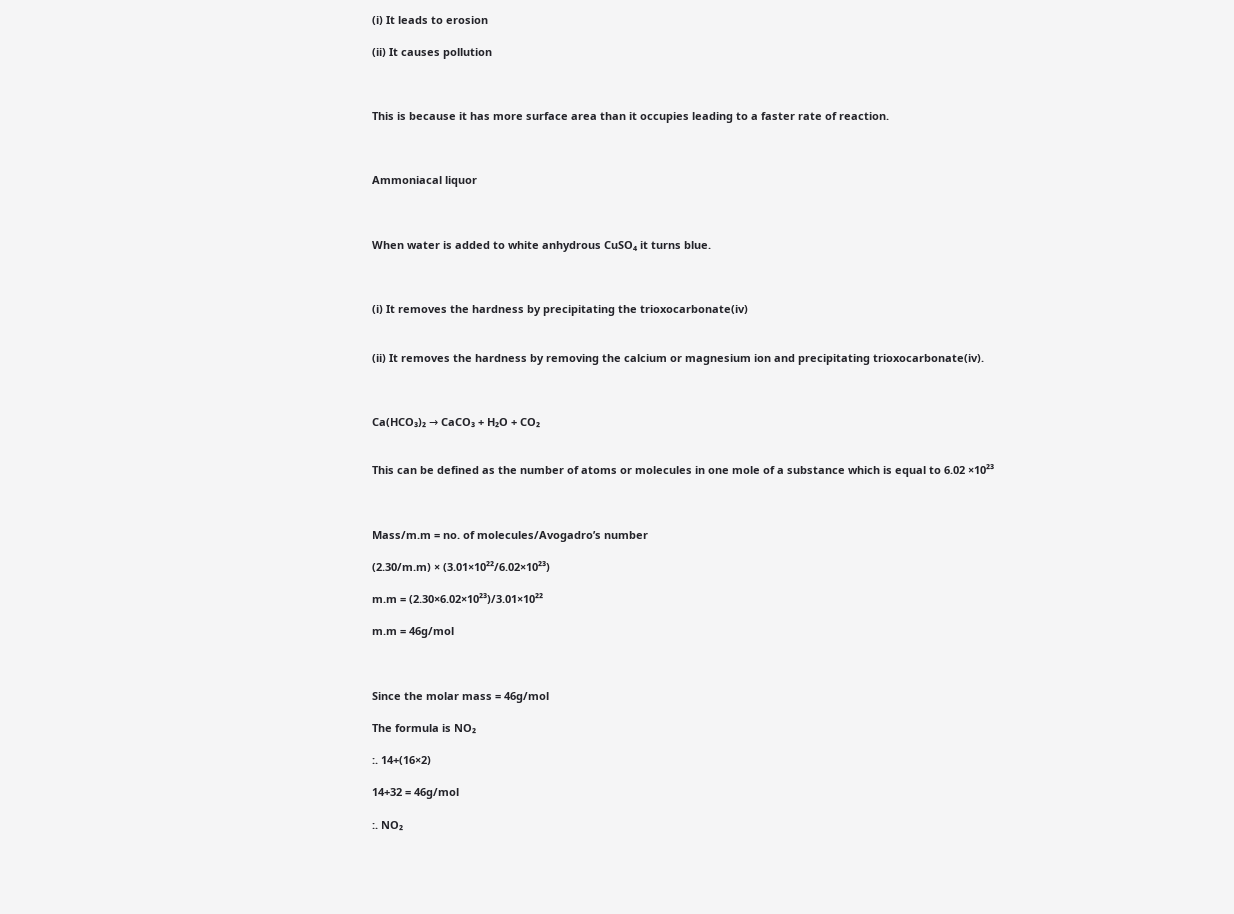(i) It leads to erosion

(ii) It causes pollution



This is because it has more surface area than it occupies leading to a faster rate of reaction.



Ammoniacal liquor



When water is added to white anhydrous CuSO₄ it turns blue.



(i) It removes the hardness by precipitating the trioxocarbonate(iv)


(ii) It removes the hardness by removing the calcium or magnesium ion and precipitating trioxocarbonate(iv).



Ca(HCO₃)₂ → CaCO₃ + H₂O + CO₂


This can be defined as the number of atoms or molecules in one mole of a substance which is equal to 6.02 ×10²³



Mass/m.m = no. of molecules/Avogadro’s number

(2.30/m.m) × (3.01×10²²/6.02×10²³)

m.m = (2.30×6.02×10²³)/3.01×10²²

m.m = 46g/mol



Since the molar mass = 46g/mol

The formula is NO₂

:. 14+(16×2)

14+32 = 46g/mol

:. NO₂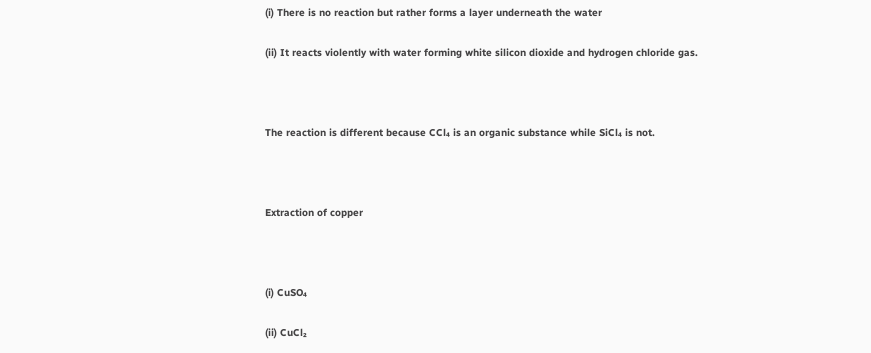(i) There is no reaction but rather forms a layer underneath the water

(ii) It reacts violently with water forming white silicon dioxide and hydrogen chloride gas.



The reaction is different because CCl₄ is an organic substance while SiCl₄ is not.



Extraction of copper



(i) CuSO₄

(ii) CuCl₂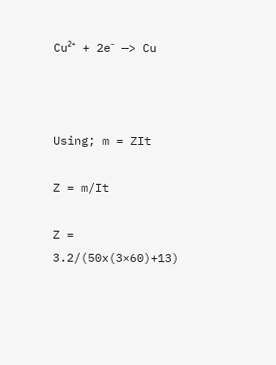Cu²⁺ + 2e⁻ —> Cu



Using; m = ZIt

Z = m/It

Z = 3.2/(50x(3×60)+13)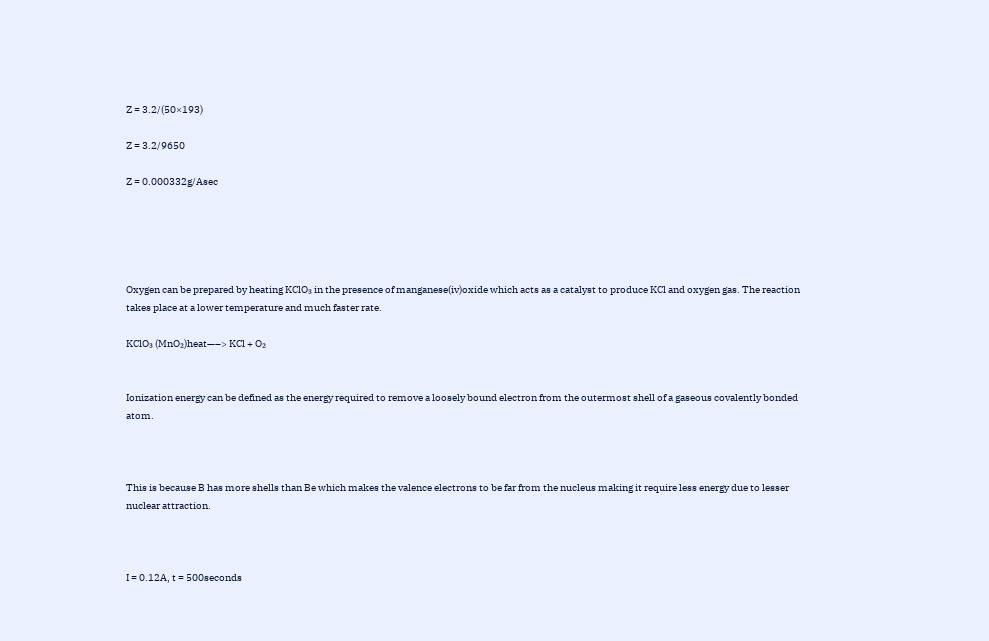Z = 3.2/(50×193)

Z = 3.2/9650

Z = 0.000332g/Asec





Oxygen can be prepared by heating KClO₃ in the presence of manganese(iv)oxide which acts as a catalyst to produce KCl and oxygen gas. The reaction takes place at a lower temperature and much faster rate.

KClO₃ (MnO₂)heat—–> KCl + O₂


Ionization energy can be defined as the energy required to remove a loosely bound electron from the outermost shell of a gaseous covalently bonded atom.



This is because B has more shells than Be which makes the valence electrons to be far from the nucleus making it require less energy due to lesser nuclear attraction.



I = 0.12A, t = 500seconds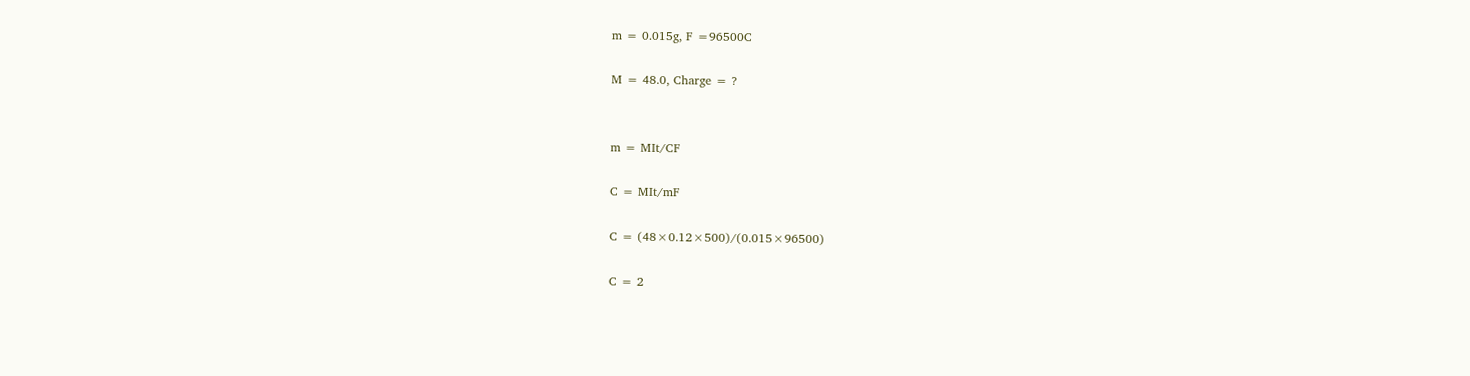m = 0.015g, F =96500C

M = 48.0, Charge = ?


m = MIt/CF

C = MIt/mF

C = (48×0.12×500)/(0.015×96500)

C = 2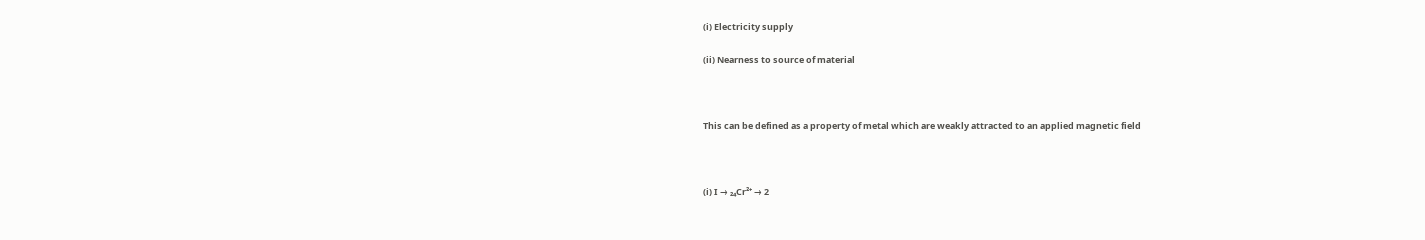(i) Electricity supply

(ii) Nearness to source of material



This can be defined as a property of metal which are weakly attracted to an applied magnetic field



(i) I → ₂₄Cr²⁺ → 2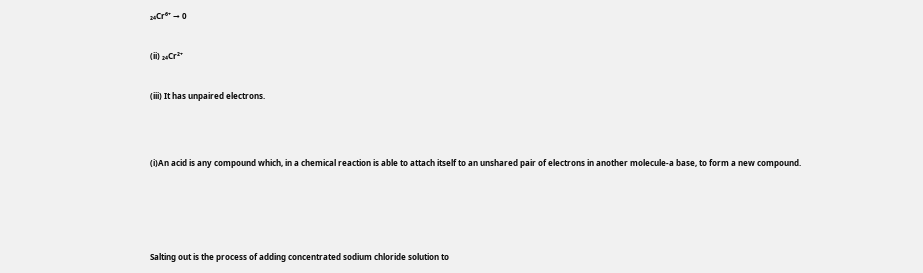₂₄Cr⁶⁺ → 0


(ii) ₂₄Cr²⁺


(iii) It has unpaired electrons.




(i)An acid is any compound which, in a chemical reaction is able to attach itself to an unshared pair of electrons in another molecule-a base, to form a new compound.






Salting out is the process of adding concentrated sodium chloride solution to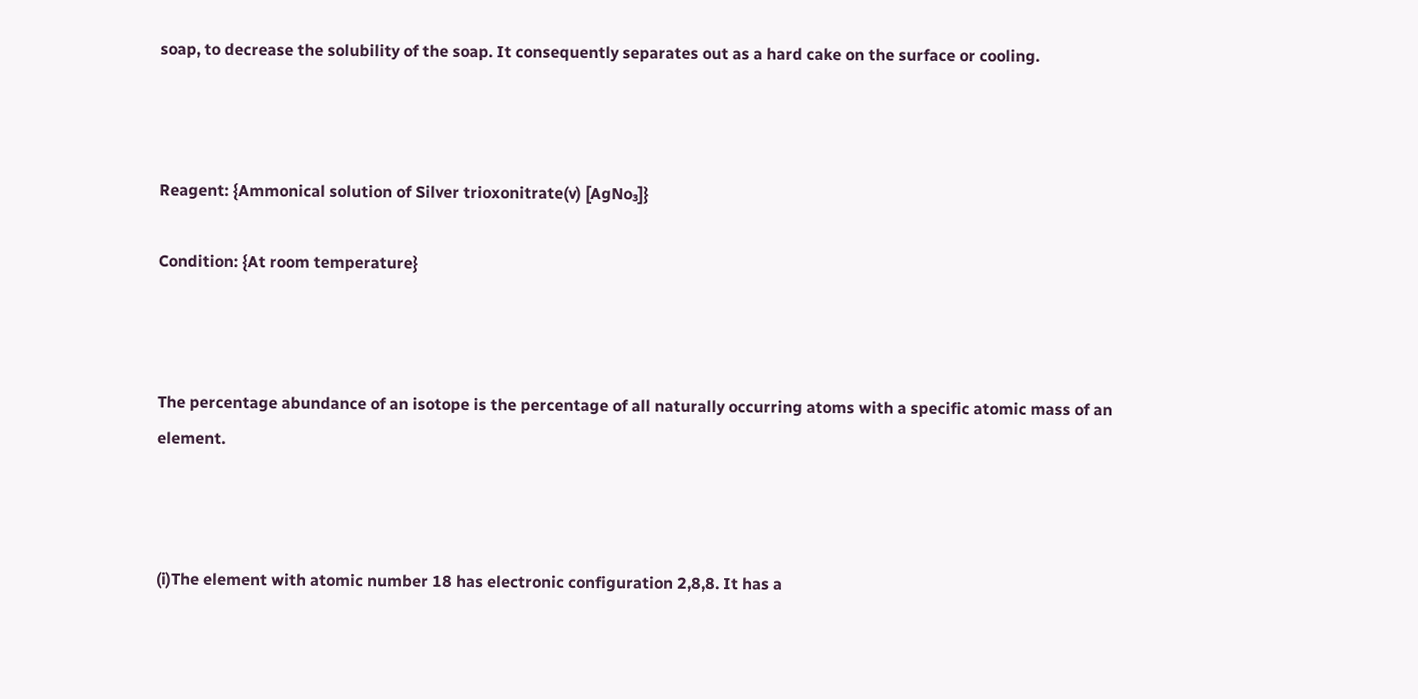soap, to decrease the solubility of the soap. It consequently separates out as a hard cake on the surface or cooling.



Reagent: {Ammonical solution of Silver trioxonitrate(v) [AgNo₃]}

Condition: {At room temperature}



The percentage abundance of an isotope is the percentage of all naturally occurring atoms with a specific atomic mass of an element.



(i)The element with atomic number 18 has electronic configuration 2,8,8. It has a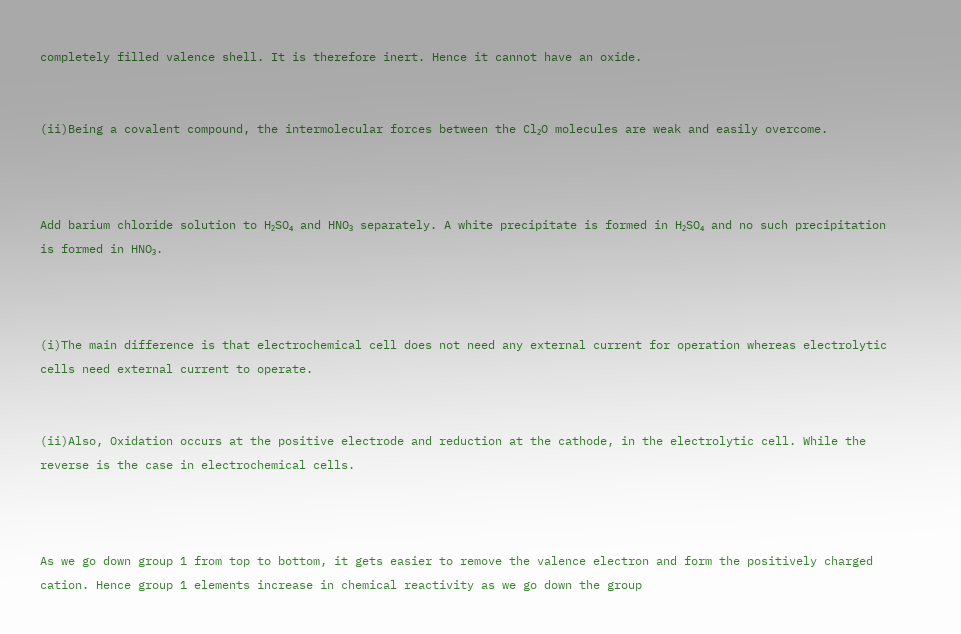completely filled valence shell. It is therefore inert. Hence it cannot have an oxide.


(ii)Being a covalent compound, the intermolecular forces between the Cl₂O molecules are weak and easily overcome.



Add barium chloride solution to H₂SO₄ and HNO₃ separately. A white precipitate is formed in H₂SO₄ and no such precipitation is formed in HNO₃.



(i)The main difference is that electrochemical cell does not need any external current for operation whereas electrolytic cells need external current to operate.


(ii)Also, Oxidation occurs at the positive electrode and reduction at the cathode, in the electrolytic cell. While the reverse is the case in electrochemical cells.



As we go down group 1 from top to bottom, it gets easier to remove the valence electron and form the positively charged cation. Hence group 1 elements increase in chemical reactivity as we go down the group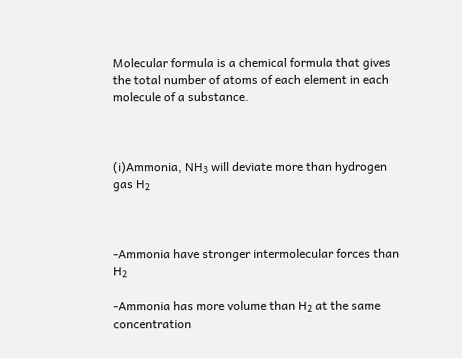Molecular formula is a chemical formula that gives the total number of atoms of each element in each molecule of a substance.



(i)Ammonia, NH₃ will deviate more than hydrogen gas H₂



-Ammonia have stronger intermolecular forces than H₂

-Ammonia has more volume than H₂ at the same concentration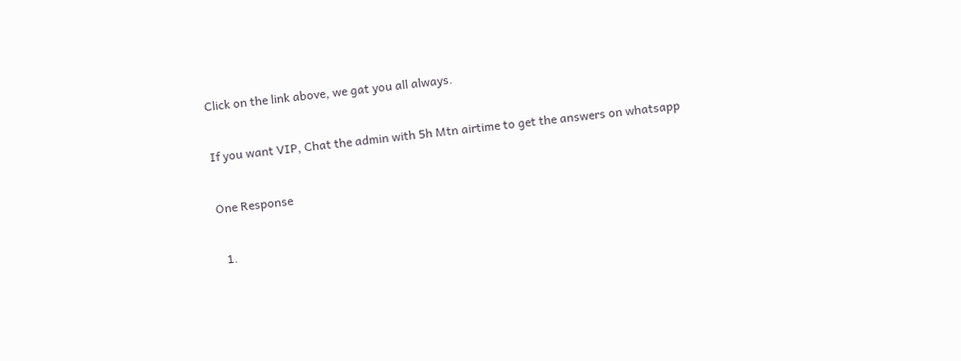Click on the link above, we gat you all always.

If you want VIP, Chat the admin with 5h Mtn airtime to get the answers on whatsapp

One Response

  1.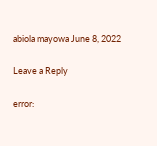abiola mayowa June 8, 2022

Leave a Reply

error: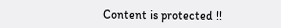Content is protected !!